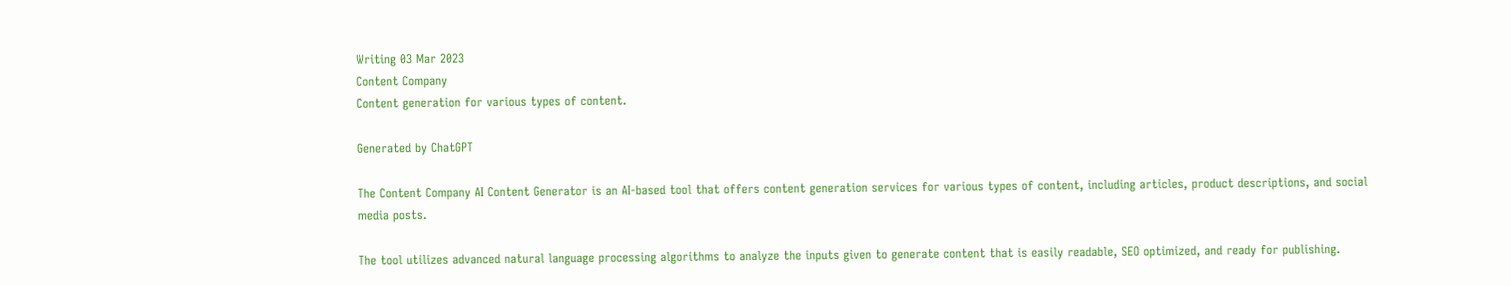Writing 03 Mar 2023
Content Company
Content generation for various types of content.

Generated by ChatGPT

The Content Company AI Content Generator is an AI-based tool that offers content generation services for various types of content, including articles, product descriptions, and social media posts.

The tool utilizes advanced natural language processing algorithms to analyze the inputs given to generate content that is easily readable, SEO optimized, and ready for publishing.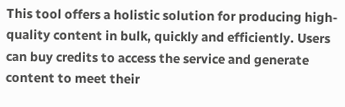This tool offers a holistic solution for producing high-quality content in bulk, quickly and efficiently. Users can buy credits to access the service and generate content to meet their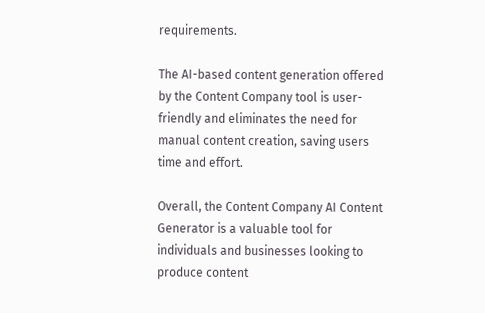requirements.

The AI-based content generation offered by the Content Company tool is user-friendly and eliminates the need for manual content creation, saving users time and effort.

Overall, the Content Company AI Content Generator is a valuable tool for individuals and businesses looking to produce content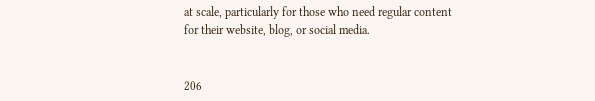at scale, particularly for those who need regular content for their website, blog, or social media.


206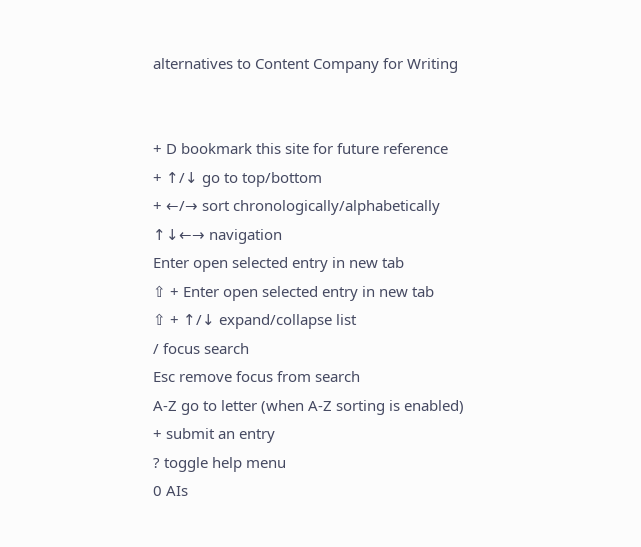alternatives to Content Company for Writing


+ D bookmark this site for future reference
+ ↑/↓ go to top/bottom
+ ←/→ sort chronologically/alphabetically
↑↓←→ navigation
Enter open selected entry in new tab
⇧ + Enter open selected entry in new tab
⇧ + ↑/↓ expand/collapse list
/ focus search
Esc remove focus from search
A-Z go to letter (when A-Z sorting is enabled)
+ submit an entry
? toggle help menu
0 AIs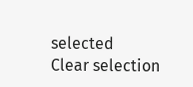selected
Clear selection